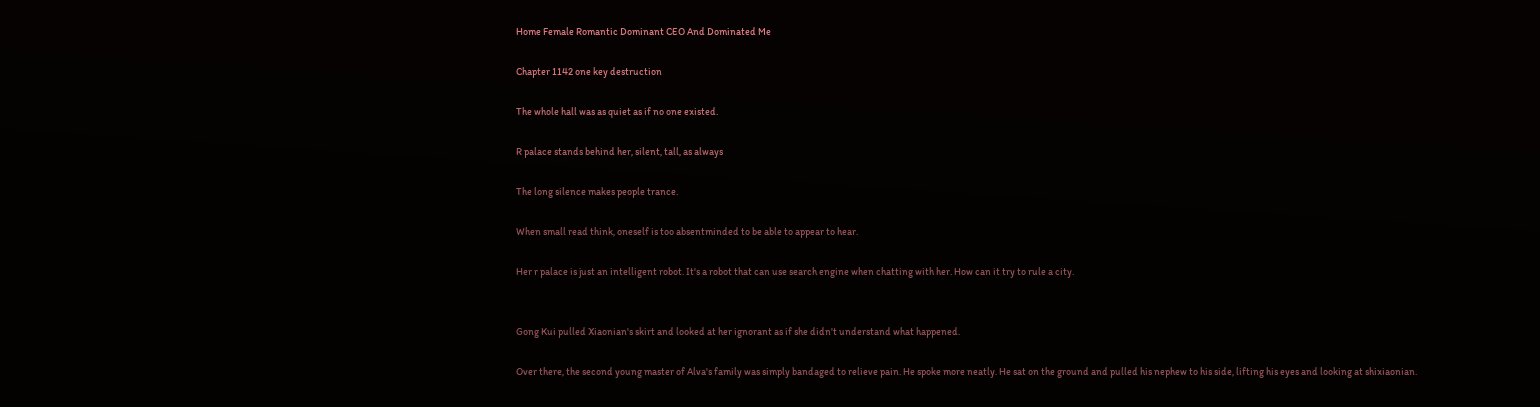Home Female Romantic Dominant CEO And Dominated Me

Chapter 1142 one key destruction

The whole hall was as quiet as if no one existed.

R palace stands behind her, silent, tall, as always

The long silence makes people trance.

When small read think, oneself is too absentminded to be able to appear to hear.

Her r palace is just an intelligent robot. It's a robot that can use search engine when chatting with her. How can it try to rule a city.


Gong Kui pulled Xiaonian's skirt and looked at her ignorant as if she didn't understand what happened.

Over there, the second young master of Alva's family was simply bandaged to relieve pain. He spoke more neatly. He sat on the ground and pulled his nephew to his side, lifting his eyes and looking at shixiaonian.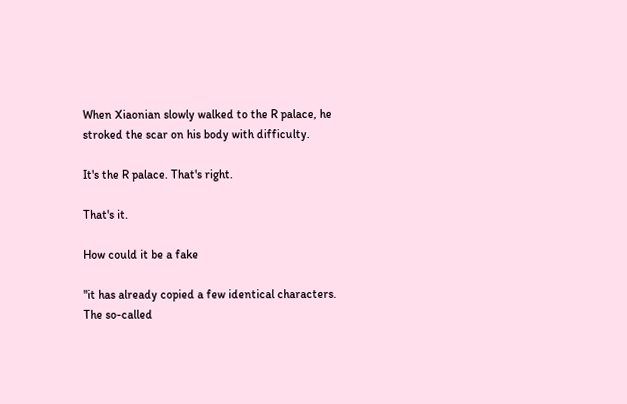When Xiaonian slowly walked to the R palace, he stroked the scar on his body with difficulty.

It's the R palace. That's right.

That's it.

How could it be a fake

"it has already copied a few identical characters. The so-called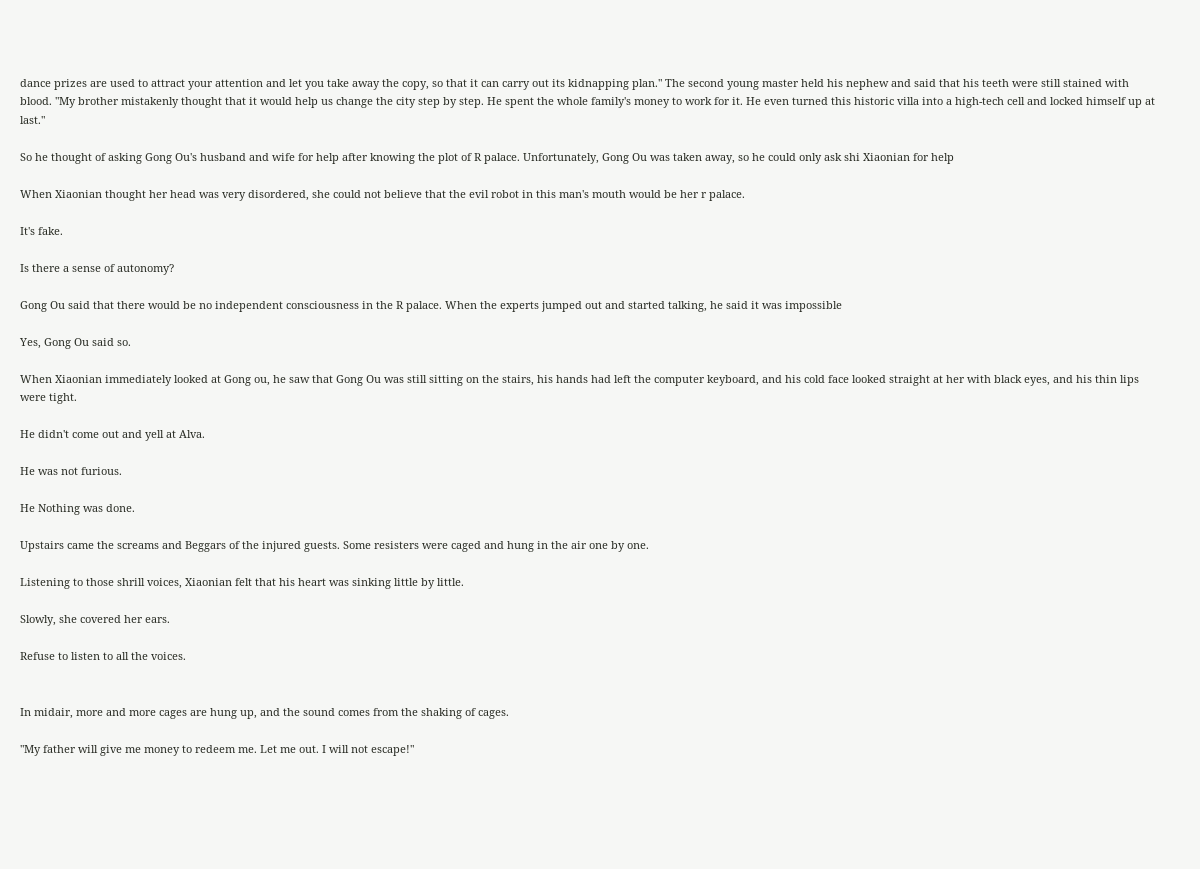dance prizes are used to attract your attention and let you take away the copy, so that it can carry out its kidnapping plan." The second young master held his nephew and said that his teeth were still stained with blood. "My brother mistakenly thought that it would help us change the city step by step. He spent the whole family's money to work for it. He even turned this historic villa into a high-tech cell and locked himself up at last."

So he thought of asking Gong Ou's husband and wife for help after knowing the plot of R palace. Unfortunately, Gong Ou was taken away, so he could only ask shi Xiaonian for help

When Xiaonian thought her head was very disordered, she could not believe that the evil robot in this man's mouth would be her r palace.

It's fake.

Is there a sense of autonomy?

Gong Ou said that there would be no independent consciousness in the R palace. When the experts jumped out and started talking, he said it was impossible

Yes, Gong Ou said so.

When Xiaonian immediately looked at Gong ou, he saw that Gong Ou was still sitting on the stairs, his hands had left the computer keyboard, and his cold face looked straight at her with black eyes, and his thin lips were tight.

He didn't come out and yell at Alva.

He was not furious.

He Nothing was done.

Upstairs came the screams and Beggars of the injured guests. Some resisters were caged and hung in the air one by one.

Listening to those shrill voices, Xiaonian felt that his heart was sinking little by little.

Slowly, she covered her ears.

Refuse to listen to all the voices.


In midair, more and more cages are hung up, and the sound comes from the shaking of cages.

"My father will give me money to redeem me. Let me out. I will not escape!"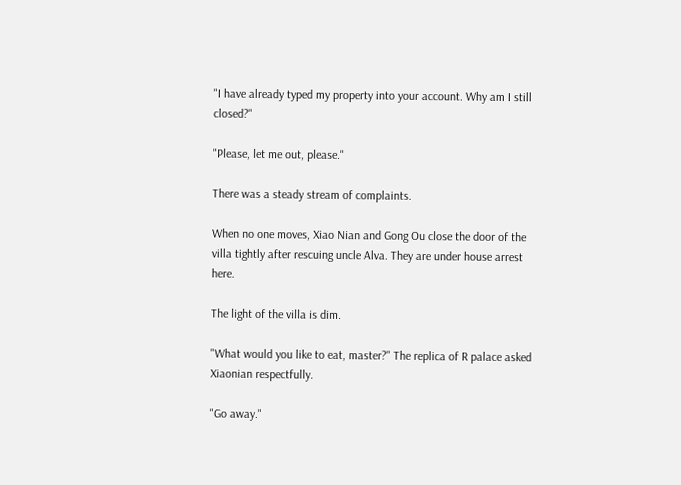"I have already typed my property into your account. Why am I still closed?"

"Please, let me out, please."

There was a steady stream of complaints.

When no one moves, Xiao Nian and Gong Ou close the door of the villa tightly after rescuing uncle Alva. They are under house arrest here.

The light of the villa is dim.

"What would you like to eat, master?" The replica of R palace asked Xiaonian respectfully.

"Go away."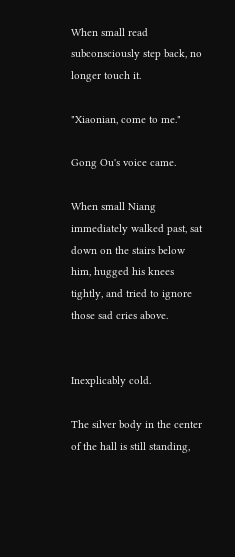When small read subconsciously step back, no longer touch it.

"Xiaonian, come to me."

Gong Ou's voice came.

When small Niang immediately walked past, sat down on the stairs below him, hugged his knees tightly, and tried to ignore those sad cries above.


Inexplicably cold.

The silver body in the center of the hall is still standing,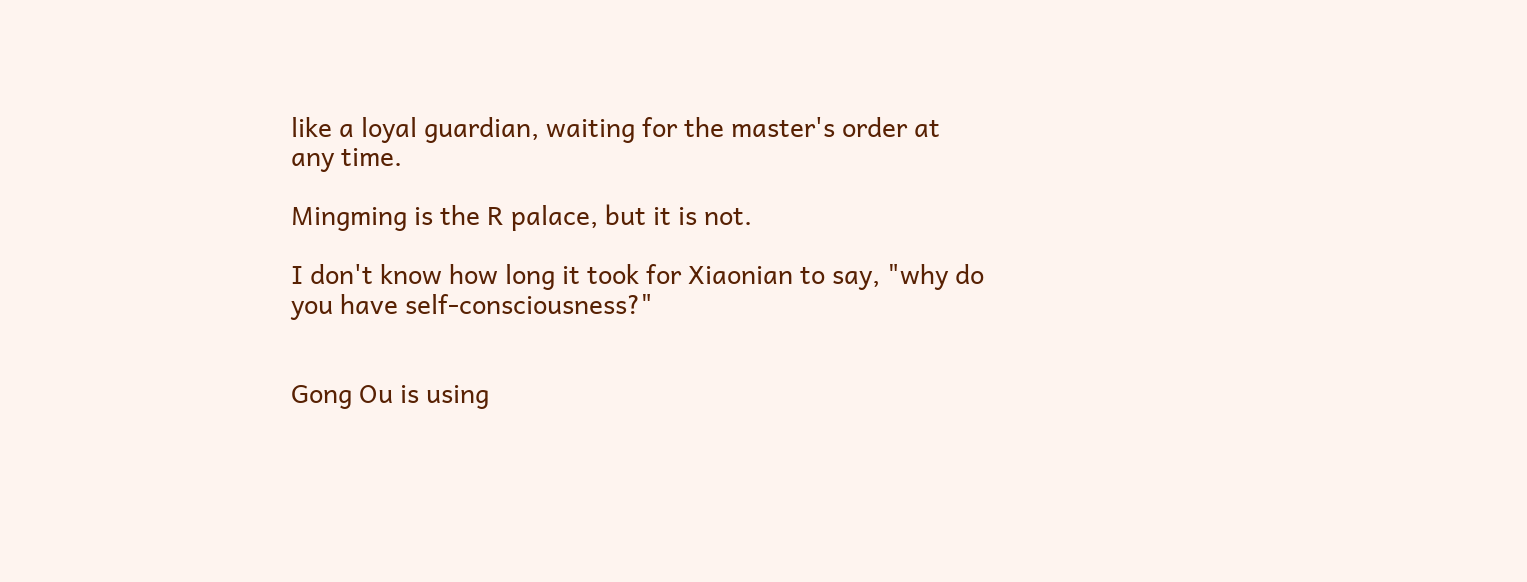like a loyal guardian, waiting for the master's order at any time.

Mingming is the R palace, but it is not.

I don't know how long it took for Xiaonian to say, "why do you have self-consciousness?"


Gong Ou is using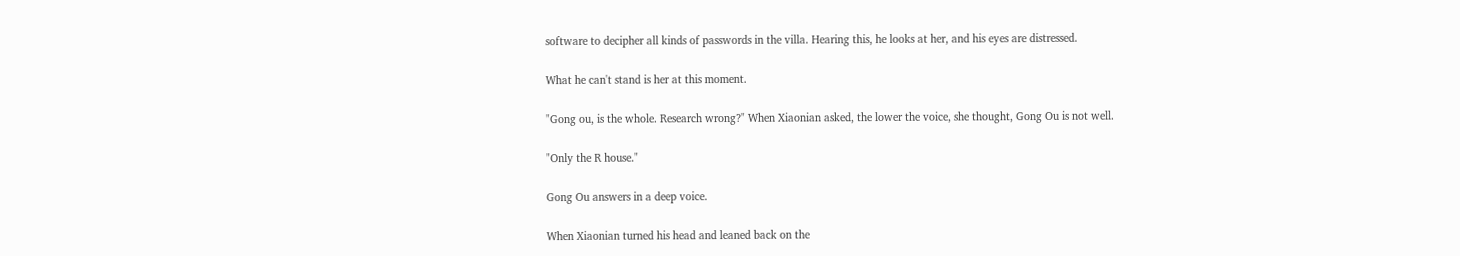software to decipher all kinds of passwords in the villa. Hearing this, he looks at her, and his eyes are distressed.

What he can't stand is her at this moment.

"Gong ou, is the whole. Research wrong?" When Xiaonian asked, the lower the voice, she thought, Gong Ou is not well.

"Only the R house."

Gong Ou answers in a deep voice.

When Xiaonian turned his head and leaned back on the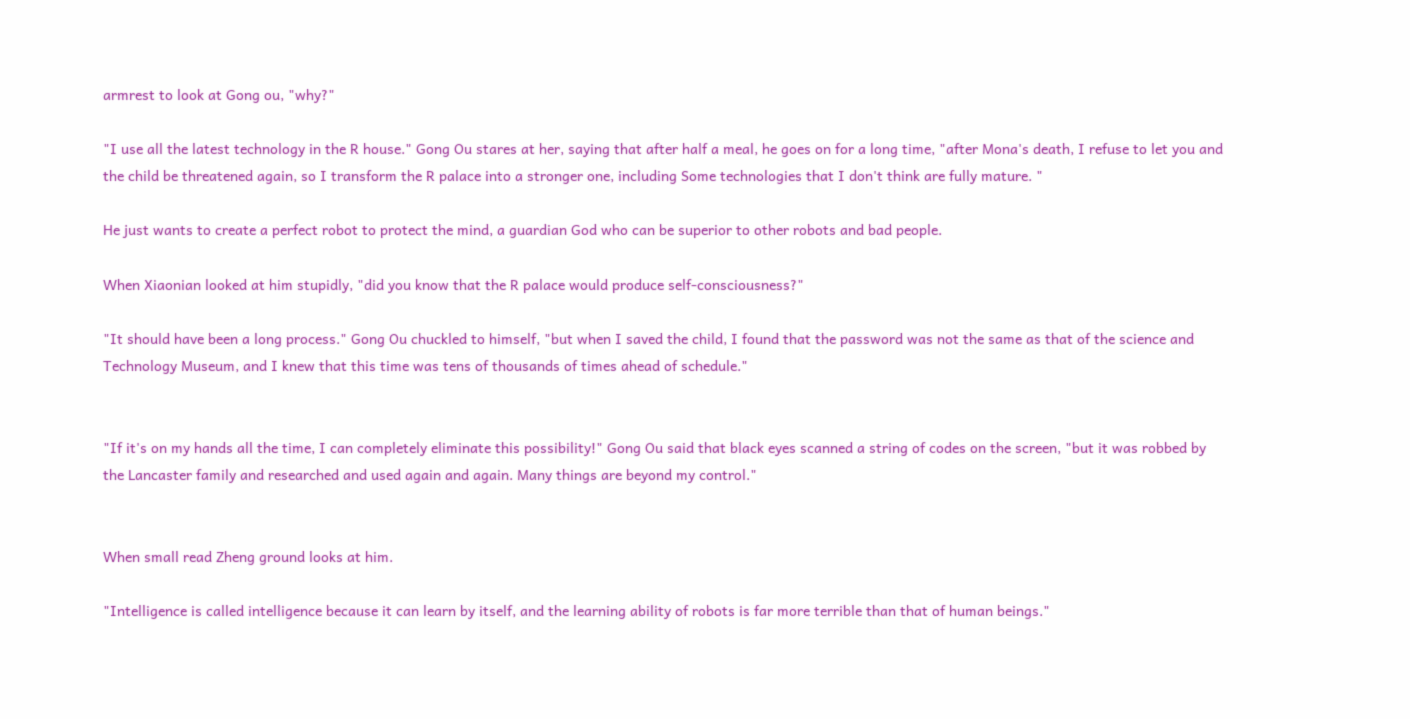armrest to look at Gong ou, "why?"

"I use all the latest technology in the R house." Gong Ou stares at her, saying that after half a meal, he goes on for a long time, "after Mona's death, I refuse to let you and the child be threatened again, so I transform the R palace into a stronger one, including Some technologies that I don't think are fully mature. "

He just wants to create a perfect robot to protect the mind, a guardian God who can be superior to other robots and bad people.

When Xiaonian looked at him stupidly, "did you know that the R palace would produce self-consciousness?"

"It should have been a long process." Gong Ou chuckled to himself, "but when I saved the child, I found that the password was not the same as that of the science and Technology Museum, and I knew that this time was tens of thousands of times ahead of schedule."


"If it's on my hands all the time, I can completely eliminate this possibility!" Gong Ou said that black eyes scanned a string of codes on the screen, "but it was robbed by the Lancaster family and researched and used again and again. Many things are beyond my control."


When small read Zheng ground looks at him.

"Intelligence is called intelligence because it can learn by itself, and the learning ability of robots is far more terrible than that of human beings."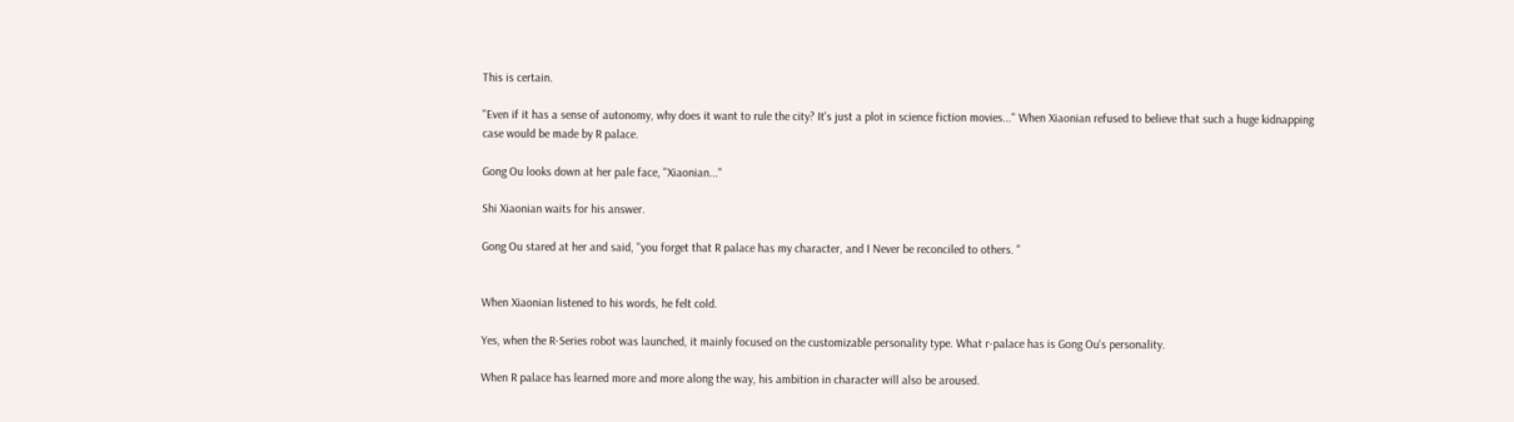This is certain.

"Even if it has a sense of autonomy, why does it want to rule the city? It's just a plot in science fiction movies..." When Xiaonian refused to believe that such a huge kidnapping case would be made by R palace.

Gong Ou looks down at her pale face, "Xiaonian..."

Shi Xiaonian waits for his answer.

Gong Ou stared at her and said, "you forget that R palace has my character, and I Never be reconciled to others. "


When Xiaonian listened to his words, he felt cold.

Yes, when the R-Series robot was launched, it mainly focused on the customizable personality type. What r-palace has is Gong Ou's personality.

When R palace has learned more and more along the way, his ambition in character will also be aroused.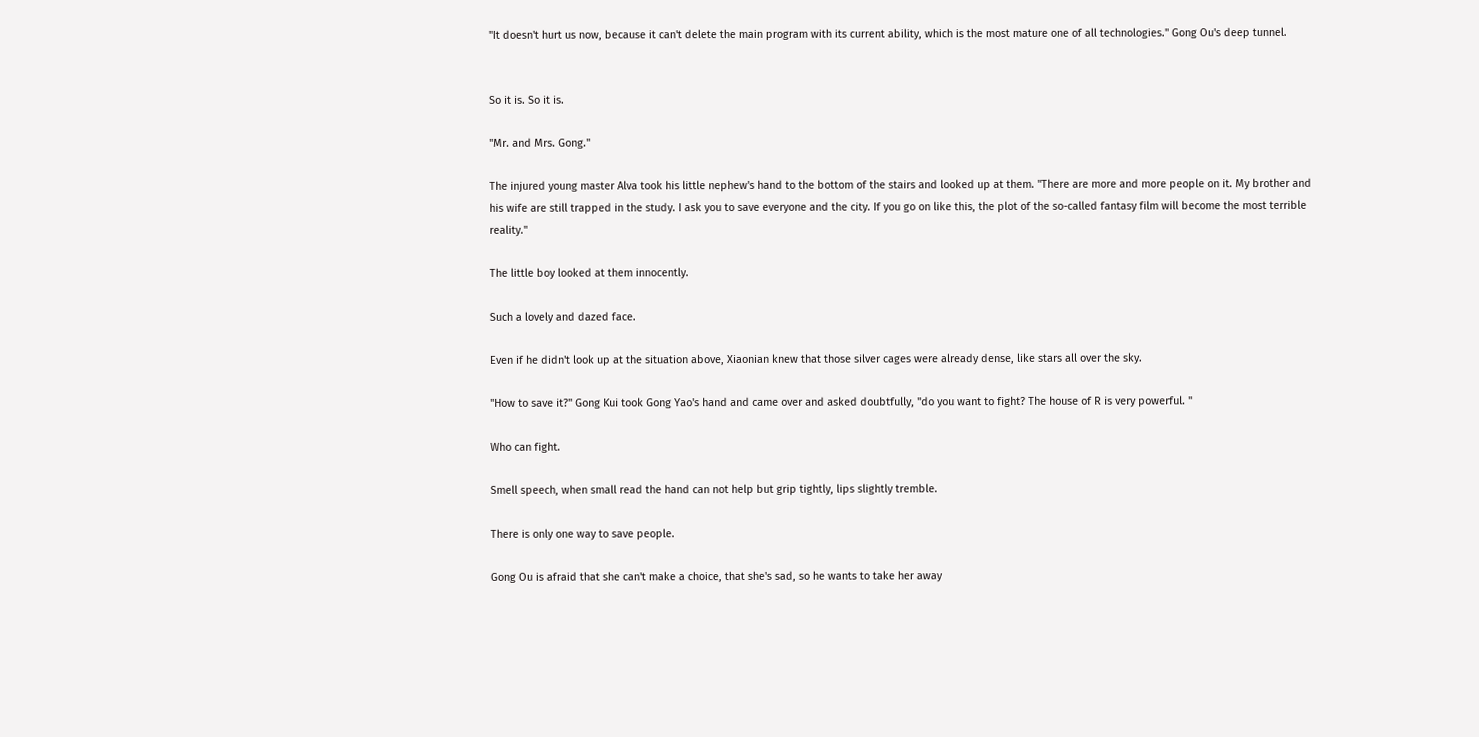"It doesn't hurt us now, because it can't delete the main program with its current ability, which is the most mature one of all technologies." Gong Ou's deep tunnel.


So it is. So it is.

"Mr. and Mrs. Gong."

The injured young master Alva took his little nephew's hand to the bottom of the stairs and looked up at them. "There are more and more people on it. My brother and his wife are still trapped in the study. I ask you to save everyone and the city. If you go on like this, the plot of the so-called fantasy film will become the most terrible reality."

The little boy looked at them innocently.

Such a lovely and dazed face.

Even if he didn't look up at the situation above, Xiaonian knew that those silver cages were already dense, like stars all over the sky.

"How to save it?" Gong Kui took Gong Yao's hand and came over and asked doubtfully, "do you want to fight? The house of R is very powerful. "

Who can fight.

Smell speech, when small read the hand can not help but grip tightly, lips slightly tremble.

There is only one way to save people.

Gong Ou is afraid that she can't make a choice, that she's sad, so he wants to take her away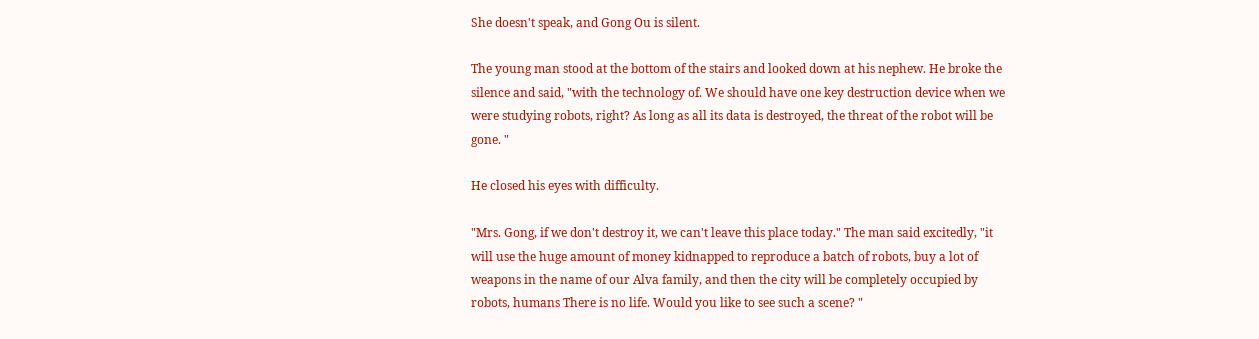She doesn't speak, and Gong Ou is silent.

The young man stood at the bottom of the stairs and looked down at his nephew. He broke the silence and said, "with the technology of. We should have one key destruction device when we were studying robots, right? As long as all its data is destroyed, the threat of the robot will be gone. "

He closed his eyes with difficulty.

"Mrs. Gong, if we don't destroy it, we can't leave this place today." The man said excitedly, "it will use the huge amount of money kidnapped to reproduce a batch of robots, buy a lot of weapons in the name of our Alva family, and then the city will be completely occupied by robots, humans There is no life. Would you like to see such a scene? "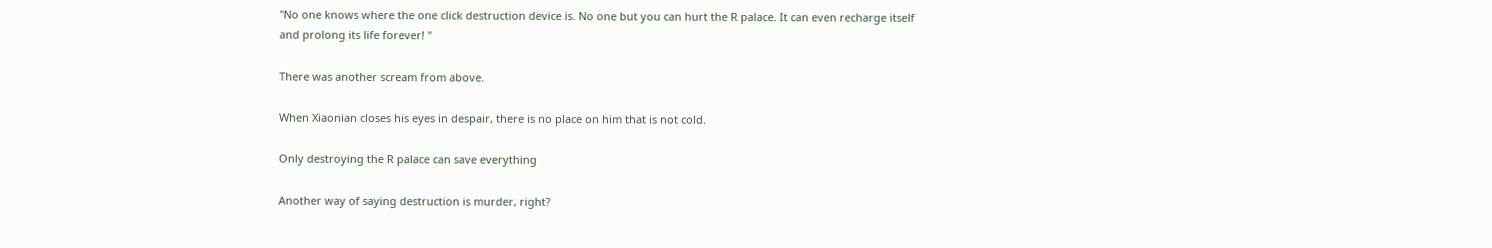"No one knows where the one click destruction device is. No one but you can hurt the R palace. It can even recharge itself and prolong its life forever! "

There was another scream from above.

When Xiaonian closes his eyes in despair, there is no place on him that is not cold.

Only destroying the R palace can save everything

Another way of saying destruction is murder, right?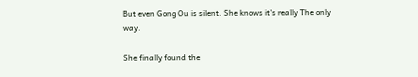But even Gong Ou is silent. She knows it's really The only way.

She finally found the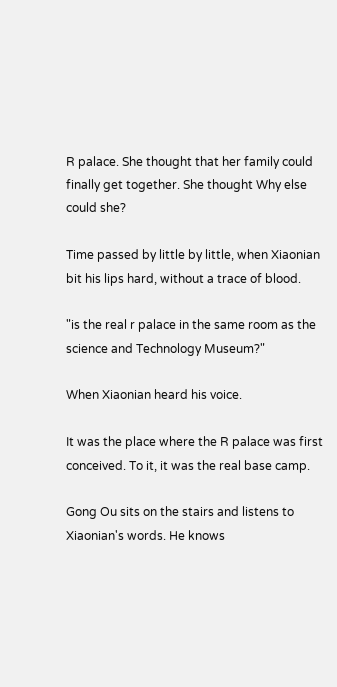R palace. She thought that her family could finally get together. She thought Why else could she?

Time passed by little by little, when Xiaonian bit his lips hard, without a trace of blood.

"is the real r palace in the same room as the science and Technology Museum?"

When Xiaonian heard his voice.

It was the place where the R palace was first conceived. To it, it was the real base camp.

Gong Ou sits on the stairs and listens to Xiaonian's words. He knows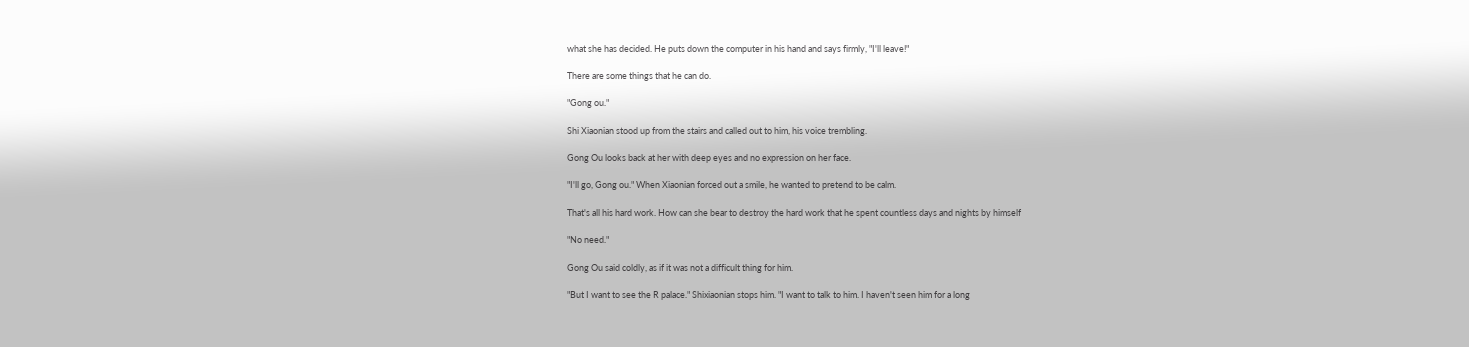what she has decided. He puts down the computer in his hand and says firmly, "I'll leave!"

There are some things that he can do.

"Gong ou."

Shi Xiaonian stood up from the stairs and called out to him, his voice trembling.

Gong Ou looks back at her with deep eyes and no expression on her face.

"I'll go, Gong ou." When Xiaonian forced out a smile, he wanted to pretend to be calm.

That's all his hard work. How can she bear to destroy the hard work that he spent countless days and nights by himself

"No need."

Gong Ou said coldly, as if it was not a difficult thing for him.

"But I want to see the R palace." Shixiaonian stops him. "I want to talk to him. I haven't seen him for a long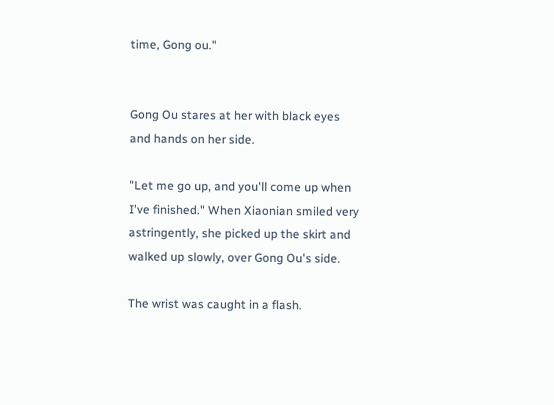time, Gong ou."


Gong Ou stares at her with black eyes and hands on her side.

"Let me go up, and you'll come up when I've finished." When Xiaonian smiled very astringently, she picked up the skirt and walked up slowly, over Gong Ou's side.

The wrist was caught in a flash.